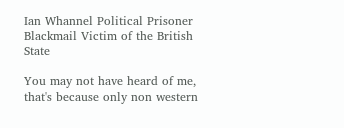Ian Whannel Political Prisoner Blackmail Victim of the British State

You may not have heard of me, that's because only non western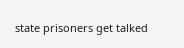state prisoners get talked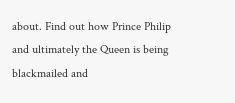about. Find out how Prince Philip and ultimately the Queen is being blackmailed and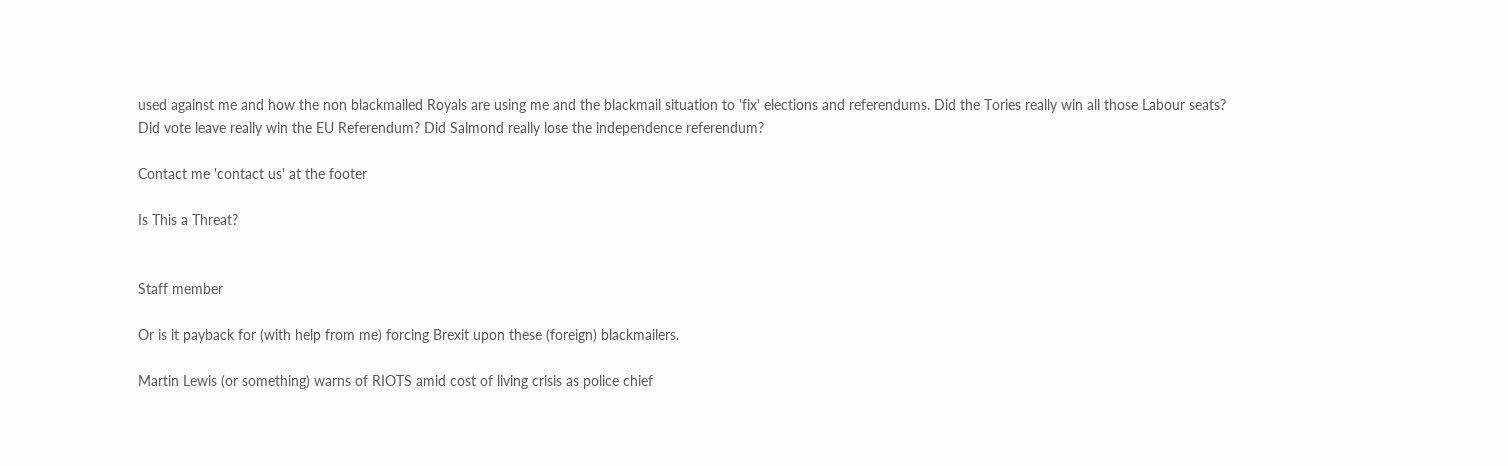used against me and how the non blackmailed Royals are using me and the blackmail situation to 'fix' elections and referendums. Did the Tories really win all those Labour seats? Did vote leave really win the EU Referendum? Did Salmond really lose the independence referendum?

Contact me 'contact us' at the footer

Is This a Threat?


Staff member

Or is it payback for (with help from me) forcing Brexit upon these (foreign) blackmailers.

Martin Lewis (or something) warns of RIOTS amid cost of living crisis as police chief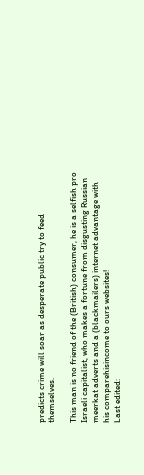predicts crime will soar as desperate public try to feed themselves.

This man is no friend of the (British) consumer, he is a selfish pro Israeli capitalist, who makes a fortune from disgusting Russian meerkat adverts and a (blackmailers) internet advantage with his comparehisincome to ours websites!
Last edited: